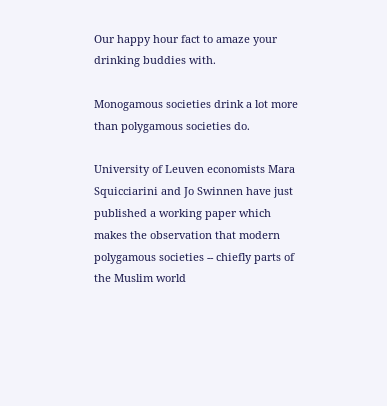Our happy hour fact to amaze your drinking buddies with.

Monogamous societies drink a lot more than polygamous societies do.

University of Leuven economists Mara Squicciarini and Jo Swinnen have just published a working paper which makes the observation that modern polygamous societies -- chiefly parts of the Muslim world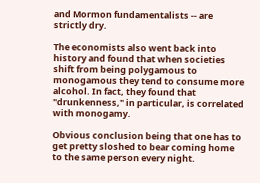and Mormon fundamentalists -- are strictly dry.

The economists also went back into history and found that when societies shift from being polygamous to monogamous they tend to consume more alcohol. In fact, they found that "drunkenness," in particular, is correlated with monogamy.

Obvious conclusion being that one has to get pretty sloshed to bear coming home to the same person every night.